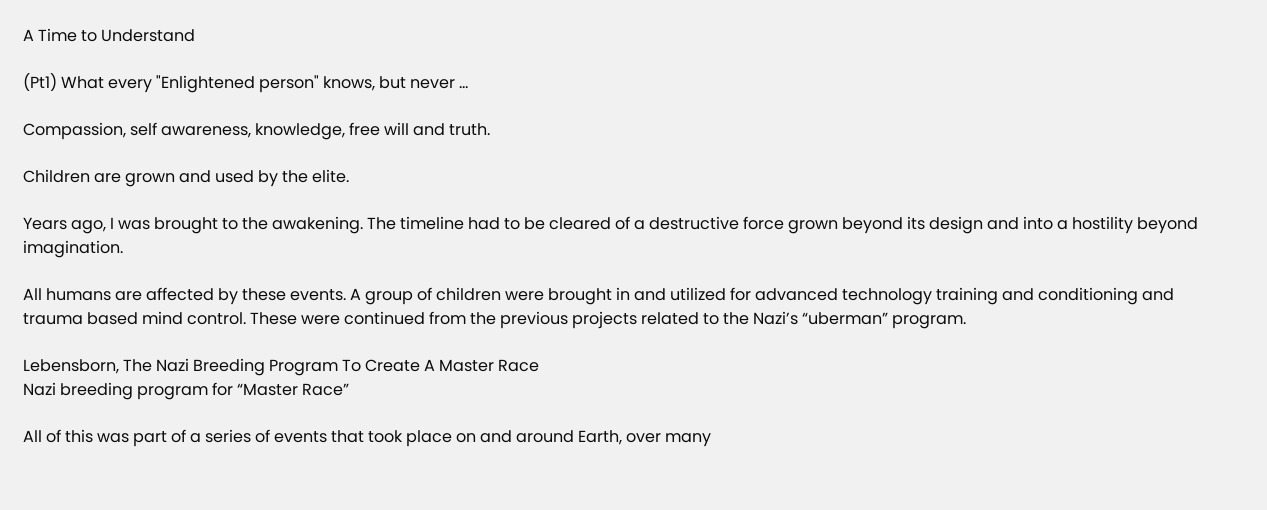A Time to Understand

(Pt1) What every "Enlightened person" knows, but never ...

Compassion, self awareness, knowledge, free will and truth.

Children are grown and used by the elite.

Years ago, I was brought to the awakening. The timeline had to be cleared of a destructive force grown beyond its design and into a hostility beyond imagination.

All humans are affected by these events. A group of children were brought in and utilized for advanced technology training and conditioning and trauma based mind control. These were continued from the previous projects related to the Nazi’s “uberman” program.

Lebensborn, The Nazi Breeding Program To Create A Master Race
Nazi breeding program for “Master Race”

All of this was part of a series of events that took place on and around Earth, over many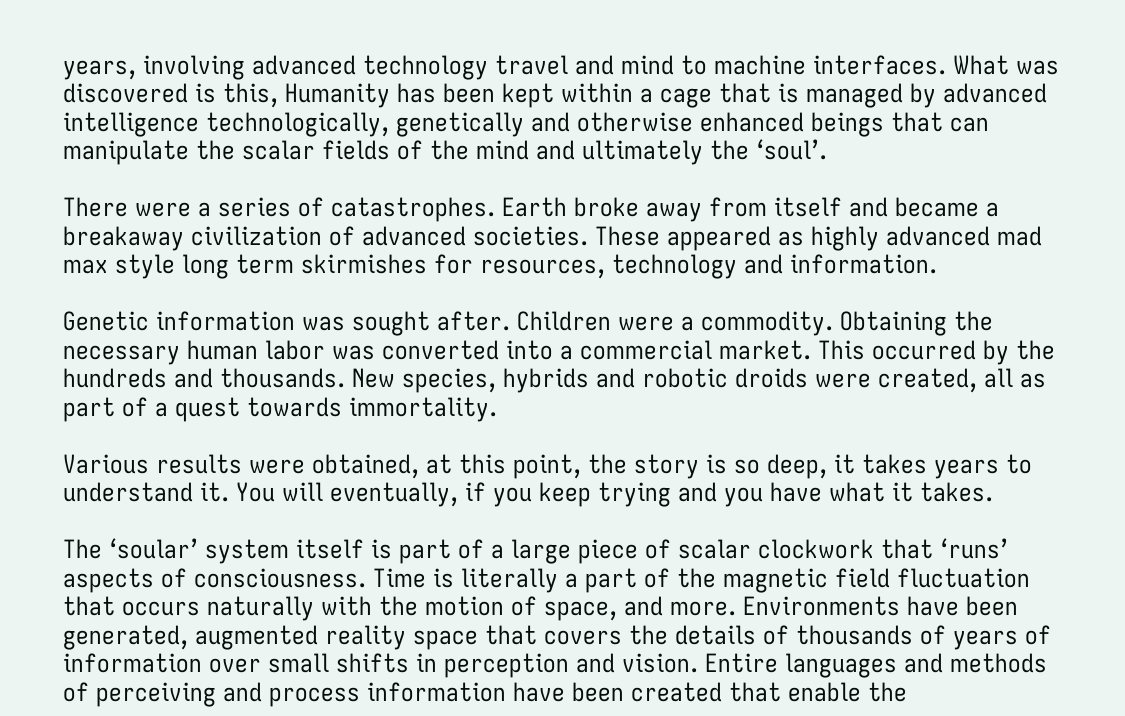years, involving advanced technology travel and mind to machine interfaces. What was discovered is this, Humanity has been kept within a cage that is managed by advanced intelligence technologically, genetically and otherwise enhanced beings that can manipulate the scalar fields of the mind and ultimately the ‘soul’.

There were a series of catastrophes. Earth broke away from itself and became a breakaway civilization of advanced societies. These appeared as highly advanced mad max style long term skirmishes for resources, technology and information.

Genetic information was sought after. Children were a commodity. Obtaining the necessary human labor was converted into a commercial market. This occurred by the hundreds and thousands. New species, hybrids and robotic droids were created, all as part of a quest towards immortality.

Various results were obtained, at this point, the story is so deep, it takes years to understand it. You will eventually, if you keep trying and you have what it takes.

The ‘soular’ system itself is part of a large piece of scalar clockwork that ‘runs’ aspects of consciousness. Time is literally a part of the magnetic field fluctuation that occurs naturally with the motion of space, and more. Environments have been generated, augmented reality space that covers the details of thousands of years of information over small shifts in perception and vision. Entire languages and methods of perceiving and process information have been created that enable the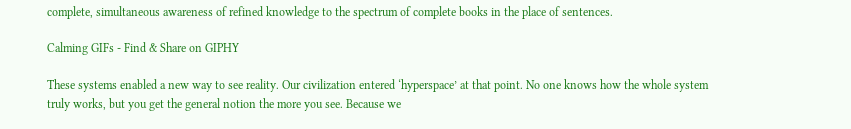complete, simultaneous awareness of refined knowledge to the spectrum of complete books in the place of sentences.

Calming GIFs - Find & Share on GIPHY

These systems enabled a new way to see reality. Our civilization entered ‘hyperspace’ at that point. No one knows how the whole system truly works, but you get the general notion the more you see. Because we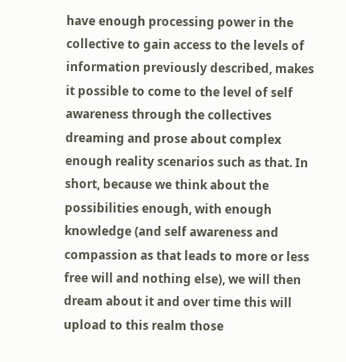have enough processing power in the collective to gain access to the levels of information previously described, makes it possible to come to the level of self awareness through the collectives dreaming and prose about complex enough reality scenarios such as that. In short, because we think about the possibilities enough, with enough knowledge (and self awareness and compassion as that leads to more or less free will and nothing else), we will then dream about it and over time this will upload to this realm those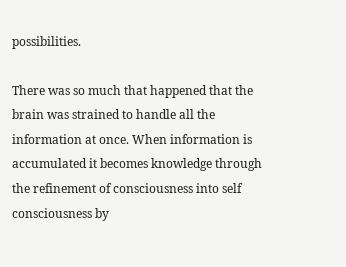possibilities.

There was so much that happened that the brain was strained to handle all the information at once. When information is accumulated it becomes knowledge through the refinement of consciousness into self consciousness by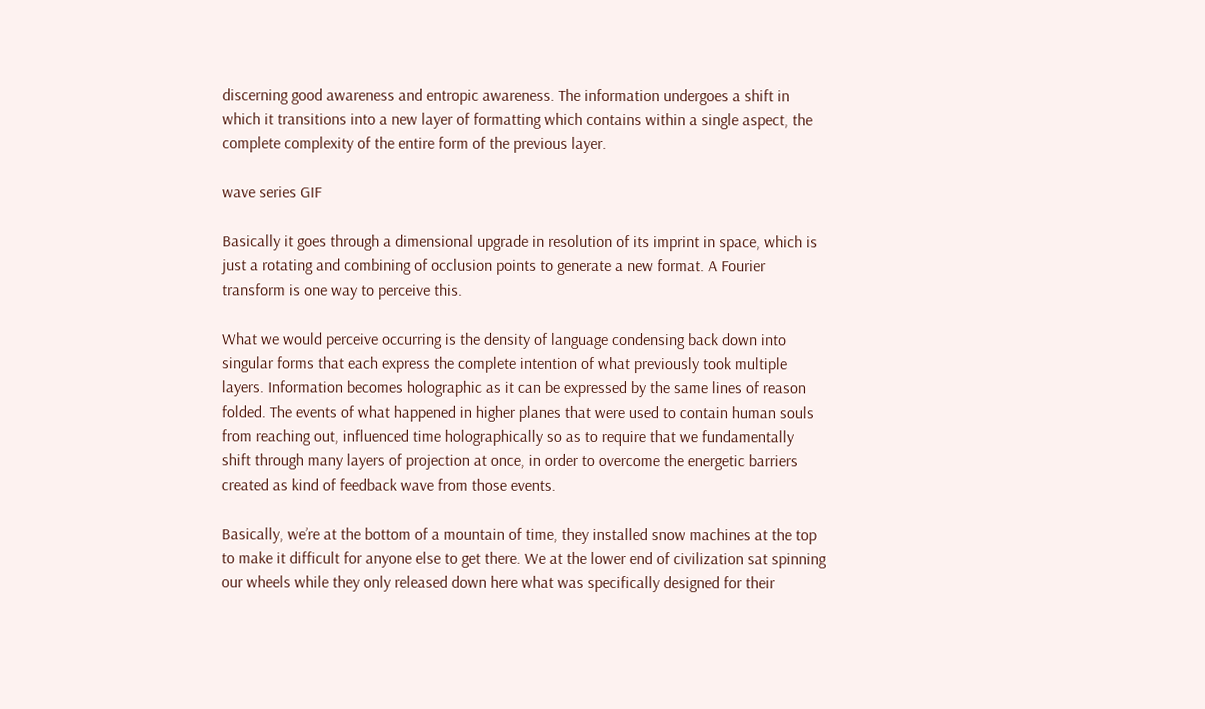discerning good awareness and entropic awareness. The information undergoes a shift in which it transitions into a new layer of formatting which contains within a single aspect, the complete complexity of the entire form of the previous layer.

wave series GIF

Basically it goes through a dimensional upgrade in resolution of its imprint in space, which is just a rotating and combining of occlusion points to generate a new format. A Fourier transform is one way to perceive this.

What we would perceive occurring is the density of language condensing back down into singular forms that each express the complete intention of what previously took multiple layers. Information becomes holographic as it can be expressed by the same lines of reason folded. The events of what happened in higher planes that were used to contain human souls from reaching out, influenced time holographically so as to require that we fundamentally shift through many layers of projection at once, in order to overcome the energetic barriers created as kind of feedback wave from those events.

Basically, we’re at the bottom of a mountain of time, they installed snow machines at the top to make it difficult for anyone else to get there. We at the lower end of civilization sat spinning our wheels while they only released down here what was specifically designed for their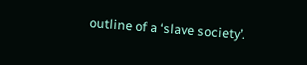outline of a ‘slave society’.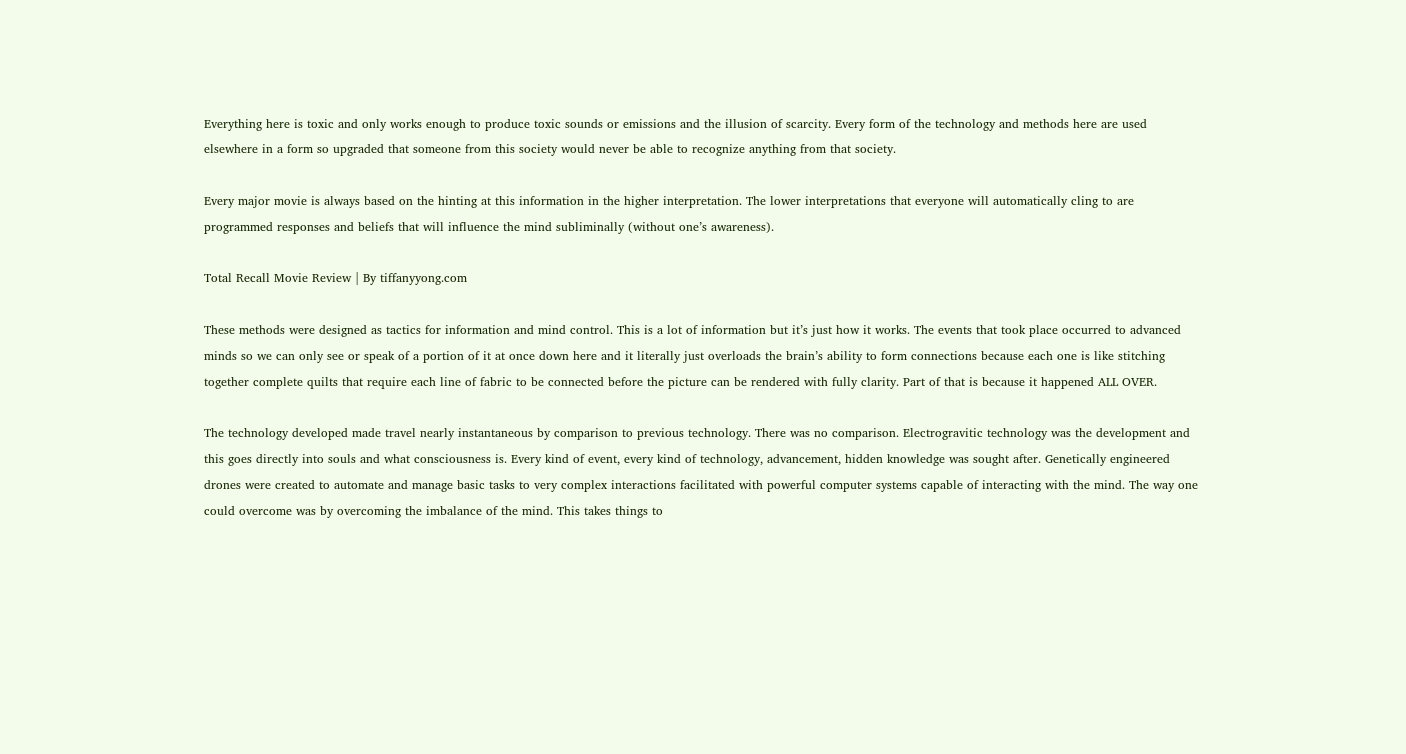Everything here is toxic and only works enough to produce toxic sounds or emissions and the illusion of scarcity. Every form of the technology and methods here are used elsewhere in a form so upgraded that someone from this society would never be able to recognize anything from that society.

Every major movie is always based on the hinting at this information in the higher interpretation. The lower interpretations that everyone will automatically cling to are programmed responses and beliefs that will influence the mind subliminally (without one’s awareness).

Total Recall Movie Review | By tiffanyyong.com

These methods were designed as tactics for information and mind control. This is a lot of information but it’s just how it works. The events that took place occurred to advanced minds so we can only see or speak of a portion of it at once down here and it literally just overloads the brain’s ability to form connections because each one is like stitching together complete quilts that require each line of fabric to be connected before the picture can be rendered with fully clarity. Part of that is because it happened ALL OVER.

The technology developed made travel nearly instantaneous by comparison to previous technology. There was no comparison. Electrogravitic technology was the development and this goes directly into souls and what consciousness is. Every kind of event, every kind of technology, advancement, hidden knowledge was sought after. Genetically engineered drones were created to automate and manage basic tasks to very complex interactions facilitated with powerful computer systems capable of interacting with the mind. The way one could overcome was by overcoming the imbalance of the mind. This takes things to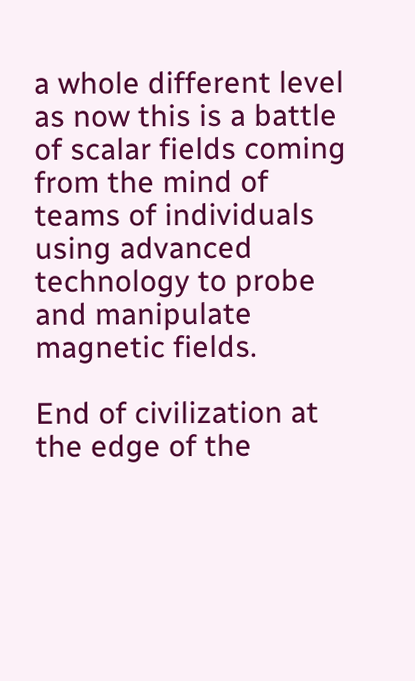a whole different level as now this is a battle of scalar fields coming from the mind of teams of individuals using advanced technology to probe and manipulate magnetic fields.

End of civilization at the edge of the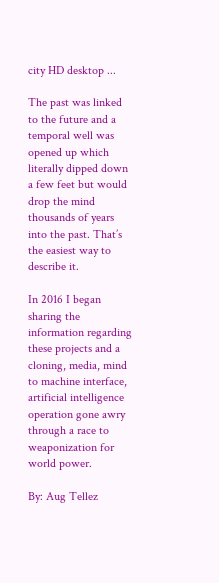city HD desktop ...

The past was linked to the future and a temporal well was opened up which literally dipped down a few feet but would drop the mind thousands of years into the past. That’s the easiest way to describe it.

In 2016 I began sharing the information regarding these projects and a cloning, media, mind to machine interface, artificial intelligence operation gone awry through a race to weaponization for world power.

By: Aug Tellez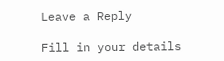Leave a Reply

Fill in your details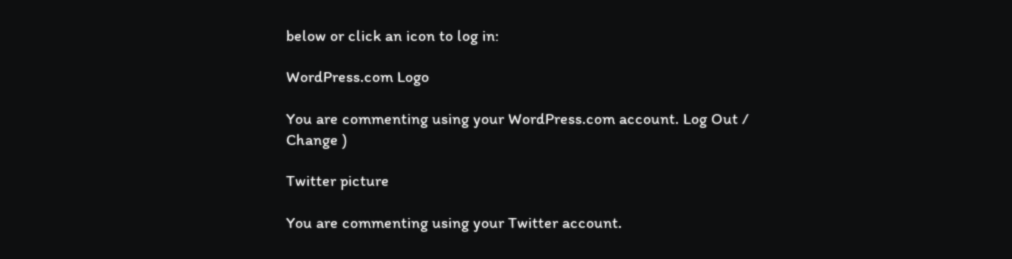below or click an icon to log in:

WordPress.com Logo

You are commenting using your WordPress.com account. Log Out /  Change )

Twitter picture

You are commenting using your Twitter account.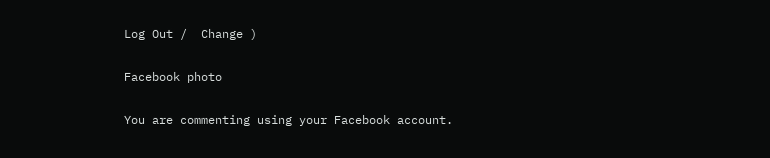Log Out /  Change )

Facebook photo

You are commenting using your Facebook account.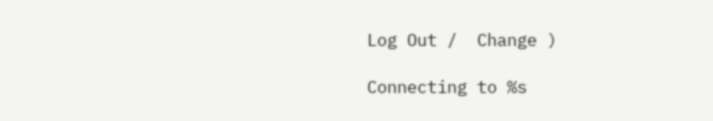Log Out /  Change )

Connecting to %s